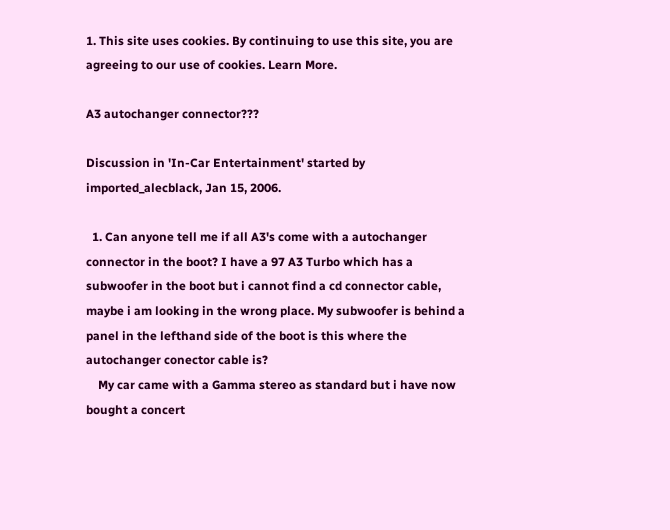1. This site uses cookies. By continuing to use this site, you are agreeing to our use of cookies. Learn More.

A3 autochanger connector???

Discussion in 'In-Car Entertainment' started by imported_alecblack, Jan 15, 2006.

  1. Can anyone tell me if all A3's come with a autochanger connector in the boot? I have a 97 A3 Turbo which has a subwoofer in the boot but i cannot find a cd connector cable, maybe i am looking in the wrong place. My subwoofer is behind a panel in the lefthand side of the boot is this where the autochanger conector cable is?
    My car came with a Gamma stereo as standard but i have now bought a concert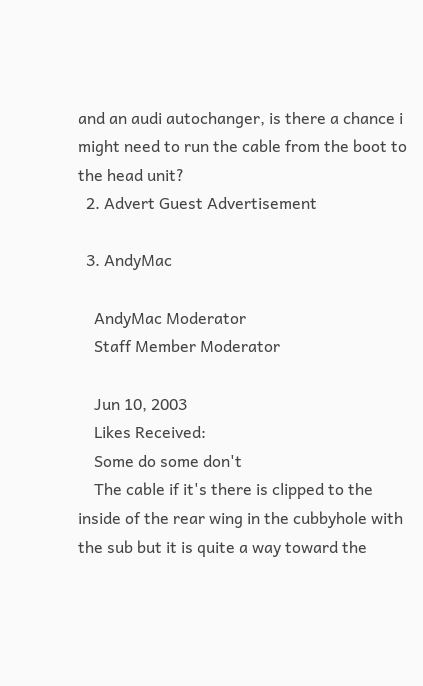and an audi autochanger, is there a chance i might need to run the cable from the boot to the head unit?
  2. Advert Guest Advertisement

  3. AndyMac

    AndyMac Moderator
    Staff Member Moderator

    Jun 10, 2003
    Likes Received:
    Some do some don't
    The cable if it's there is clipped to the inside of the rear wing in the cubbyhole with the sub but it is quite a way toward the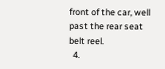front of the car, well past the rear seat belt reel.
  4.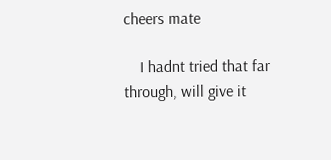cheers mate

    I hadnt tried that far through, will give it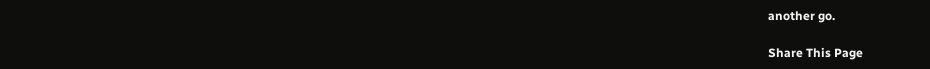another go.

Share This Page